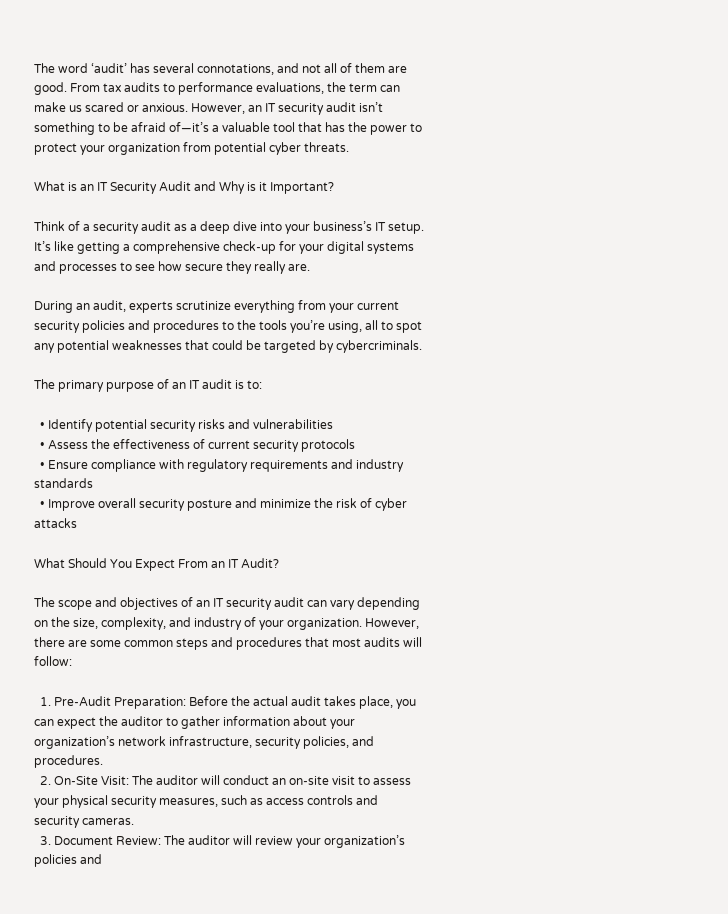The word ‘audit’ has several connotations, and not all of them are good. From tax audits to performance evaluations, the term can make us scared or anxious. However, an IT security audit isn’t something to be afraid of—it’s a valuable tool that has the power to protect your organization from potential cyber threats.

What is an IT Security Audit and Why is it Important?

Think of a security audit as a deep dive into your business’s IT setup. It’s like getting a comprehensive check-up for your digital systems and processes to see how secure they really are.

During an audit, experts scrutinize everything from your current security policies and procedures to the tools you’re using, all to spot any potential weaknesses that could be targeted by cybercriminals.

The primary purpose of an IT audit is to:

  • Identify potential security risks and vulnerabilities
  • Assess the effectiveness of current security protocols
  • Ensure compliance with regulatory requirements and industry standards
  • Improve overall security posture and minimize the risk of cyber attacks

What Should You Expect From an IT Audit?

The scope and objectives of an IT security audit can vary depending on the size, complexity, and industry of your organization. However, there are some common steps and procedures that most audits will follow:

  1. Pre-Audit Preparation: Before the actual audit takes place, you can expect the auditor to gather information about your organization’s network infrastructure, security policies, and procedures.
  2. On-Site Visit: The auditor will conduct an on-site visit to assess your physical security measures, such as access controls and security cameras.
  3. Document Review: The auditor will review your organization’s policies and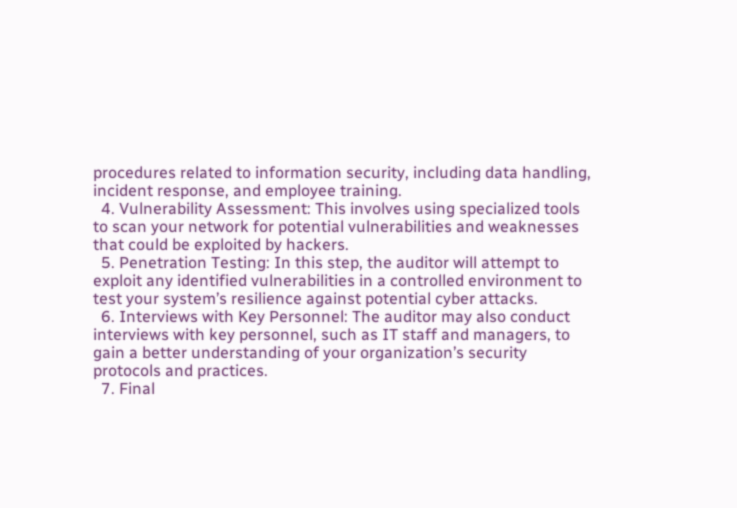procedures related to information security, including data handling, incident response, and employee training.
  4. Vulnerability Assessment: This involves using specialized tools to scan your network for potential vulnerabilities and weaknesses that could be exploited by hackers.
  5. Penetration Testing: In this step, the auditor will attempt to exploit any identified vulnerabilities in a controlled environment to test your system’s resilience against potential cyber attacks.
  6. Interviews with Key Personnel: The auditor may also conduct interviews with key personnel, such as IT staff and managers, to gain a better understanding of your organization’s security protocols and practices.
  7. Final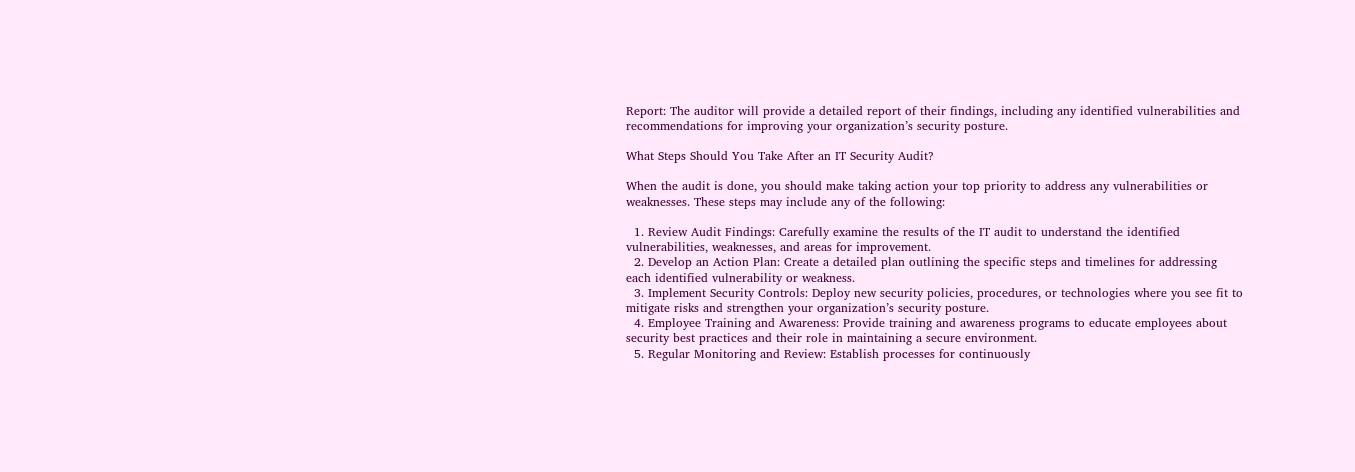Report: The auditor will provide a detailed report of their findings, including any identified vulnerabilities and recommendations for improving your organization’s security posture.

What Steps Should You Take After an IT Security Audit?

When the audit is done, you should make taking action your top priority to address any vulnerabilities or weaknesses. These steps may include any of the following:

  1. Review Audit Findings: Carefully examine the results of the IT audit to understand the identified vulnerabilities, weaknesses, and areas for improvement.
  2. Develop an Action Plan: Create a detailed plan outlining the specific steps and timelines for addressing each identified vulnerability or weakness.
  3. Implement Security Controls: Deploy new security policies, procedures, or technologies where you see fit to mitigate risks and strengthen your organization’s security posture.
  4. Employee Training and Awareness: Provide training and awareness programs to educate employees about security best practices and their role in maintaining a secure environment.
  5. Regular Monitoring and Review: Establish processes for continuously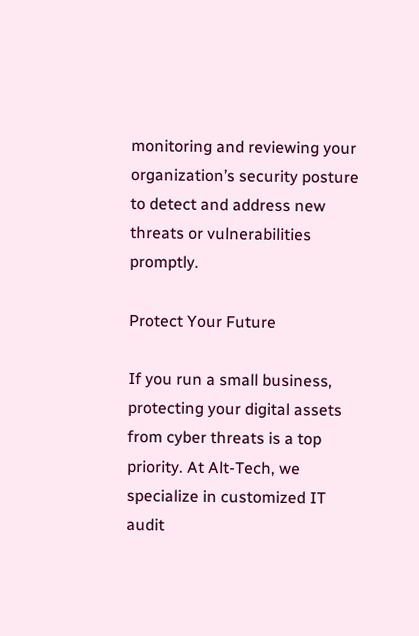monitoring and reviewing your organization’s security posture to detect and address new threats or vulnerabilities promptly.

Protect Your Future

If you run a small business, protecting your digital assets from cyber threats is a top priority. At Alt-Tech, we specialize in customized IT audit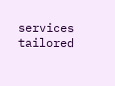services tailored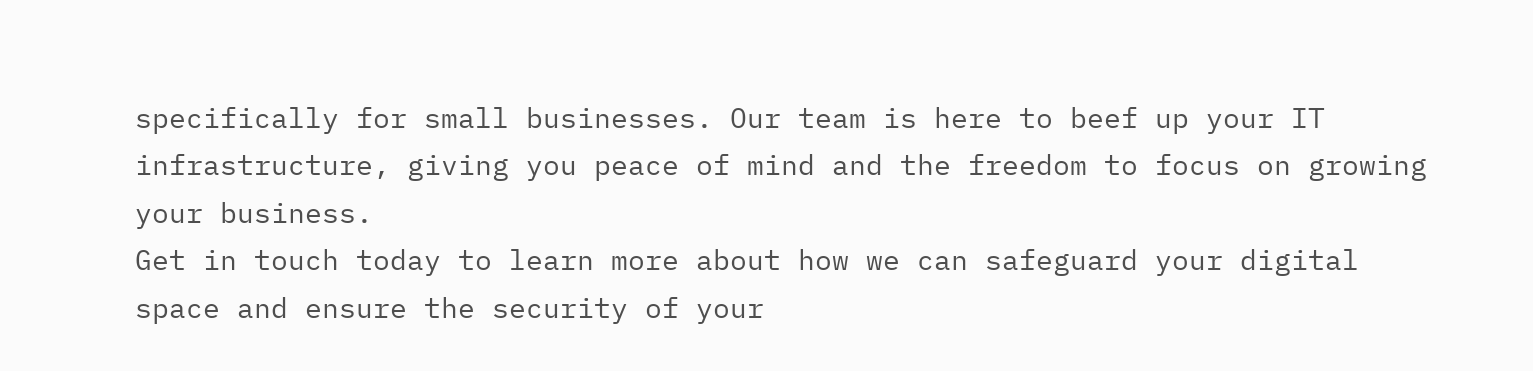specifically for small businesses. Our team is here to beef up your IT infrastructure, giving you peace of mind and the freedom to focus on growing your business.
Get in touch today to learn more about how we can safeguard your digital space and ensure the security of your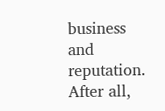business and reputation. After all,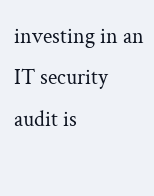investing in an IT security audit is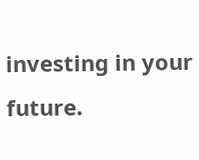investing in your future.